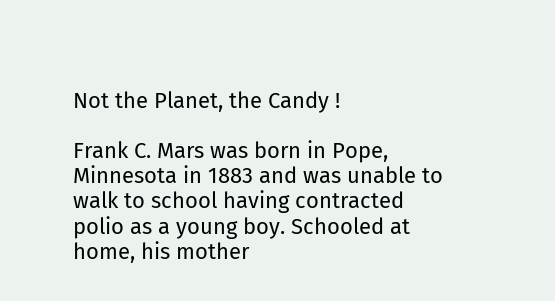Not the Planet, the Candy !

Frank C. Mars was born in Pope, Minnesota in 1883 and was unable to walk to school having contracted polio as a young boy. Schooled at home, his mother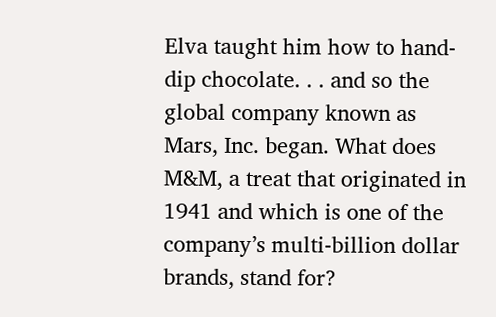Elva taught him how to hand-dip chocolate. . . and so the global company known as Mars, Inc. began. What does M&M, a treat that originated in 1941 and which is one of the company’s multi-billion dollar brands, stand for?